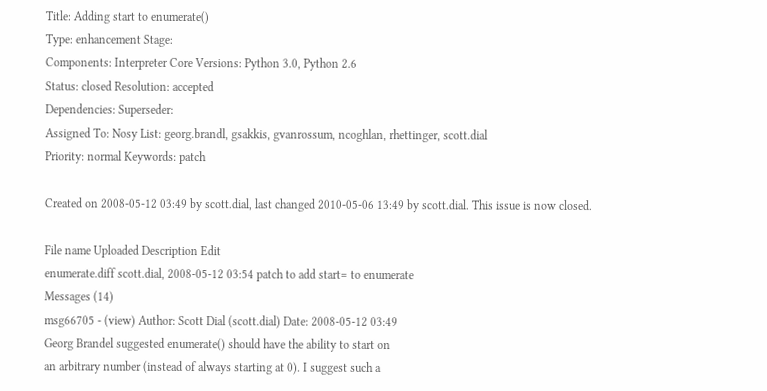Title: Adding start to enumerate()
Type: enhancement Stage:
Components: Interpreter Core Versions: Python 3.0, Python 2.6
Status: closed Resolution: accepted
Dependencies: Superseder:
Assigned To: Nosy List: georg.brandl, gsakkis, gvanrossum, ncoghlan, rhettinger, scott.dial
Priority: normal Keywords: patch

Created on 2008-05-12 03:49 by scott.dial, last changed 2010-05-06 13:49 by scott.dial. This issue is now closed.

File name Uploaded Description Edit
enumerate.diff scott.dial, 2008-05-12 03:54 patch to add start= to enumerate
Messages (14)
msg66705 - (view) Author: Scott Dial (scott.dial) Date: 2008-05-12 03:49
Georg Brandel suggested enumerate() should have the ability to start on
an arbitrary number (instead of always starting at 0). I suggest such a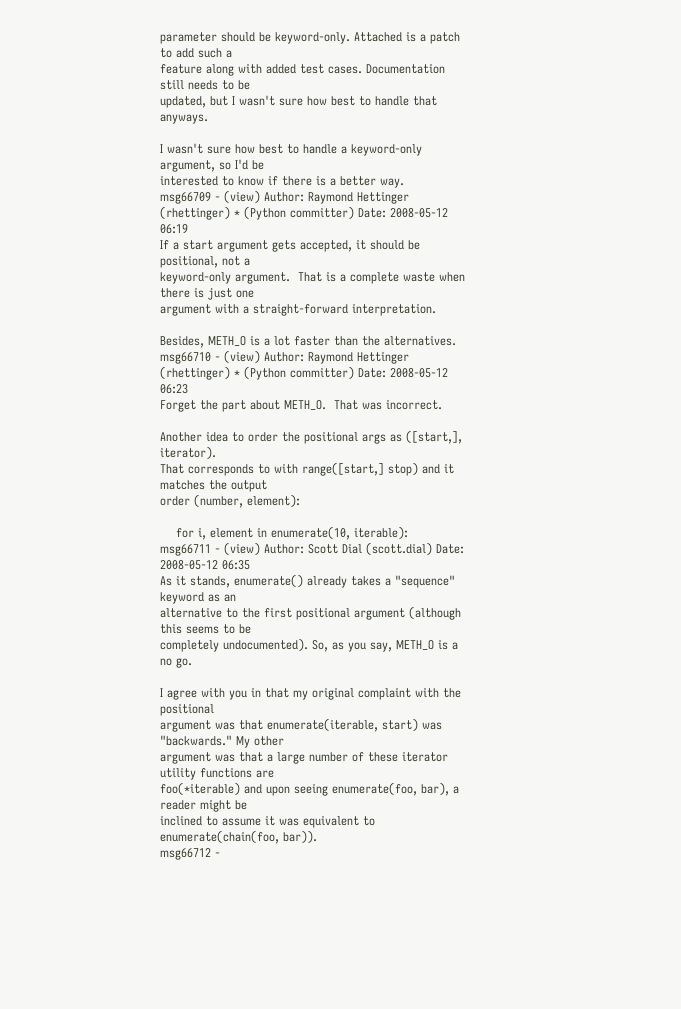parameter should be keyword-only. Attached is a patch to add such a
feature along with added test cases. Documentation still needs to be
updated, but I wasn't sure how best to handle that anyways.

I wasn't sure how best to handle a keyword-only argument, so I'd be
interested to know if there is a better way.
msg66709 - (view) Author: Raymond Hettinger (rhettinger) * (Python committer) Date: 2008-05-12 06:19
If a start argument gets accepted, it should be positional, not a
keyword-only argument.  That is a complete waste when there is just one
argument with a straight-forward interpretation.

Besides, METH_O is a lot faster than the alternatives.
msg66710 - (view) Author: Raymond Hettinger (rhettinger) * (Python committer) Date: 2008-05-12 06:23
Forget the part about METH_O.  That was incorrect.

Another idea to order the positional args as ([start,], iterator).
That corresponds to with range([start,] stop) and it matches the output
order (number, element):

    for i, element in enumerate(10, iterable):
msg66711 - (view) Author: Scott Dial (scott.dial) Date: 2008-05-12 06:35
As it stands, enumerate() already takes a "sequence" keyword as an
alternative to the first positional argument (although this seems to be
completely undocumented). So, as you say, METH_O is a no go.

I agree with you in that my original complaint with the positional
argument was that enumerate(iterable, start) was "backwards." My other
argument was that a large number of these iterator utility functions are
foo(*iterable) and upon seeing enumerate(foo, bar), a reader might be
inclined to assume it was equivalent to enumerate(chain(foo, bar)).
msg66712 -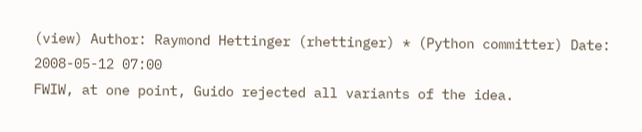(view) Author: Raymond Hettinger (rhettinger) * (Python committer) Date: 2008-05-12 07:00
FWIW, at one point, Guido rejected all variants of the idea.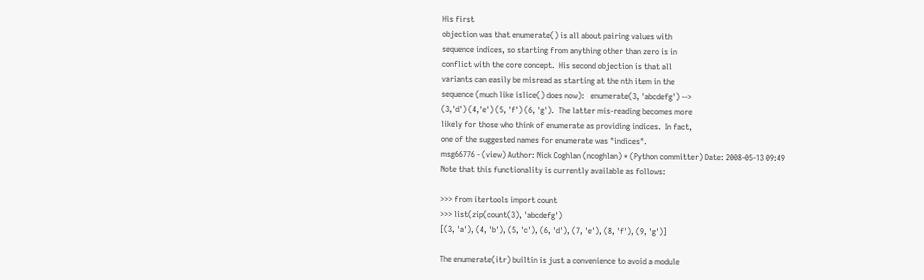His first
objection was that enumerate() is all about pairing values with
sequence indices, so starting from anything other than zero is in
conflict with the core concept.  His second objection is that all
variants can easily be misread as starting at the nth item in the
sequence (much like islice() does now):   enumerate(3, 'abcdefg') -->
(3,'d') (4,'e') (5, 'f') (6, 'g').  The latter mis-reading becomes more
likely for those who think of enumerate as providing indices.  In fact,
one of the suggested names for enumerate was "indices".
msg66776 - (view) Author: Nick Coghlan (ncoghlan) * (Python committer) Date: 2008-05-13 09:49
Note that this functionality is currently available as follows:

>>> from itertools import count
>>> list(zip(count(3), 'abcdefg')
[(3, 'a'), (4, 'b'), (5, 'c'), (6, 'd'), (7, 'e'), (8, 'f'), (9, 'g')]

The enumerate(itr) builtin is just a convenience to avoid a module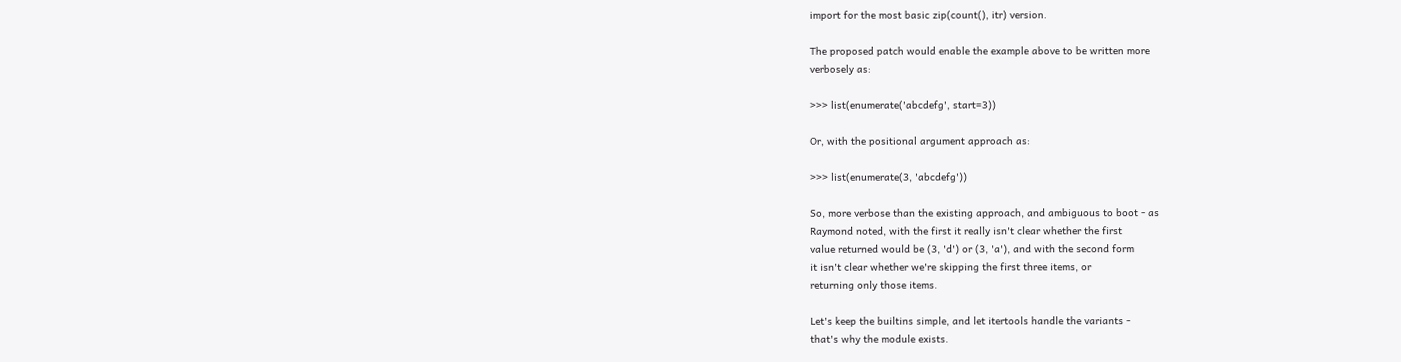import for the most basic zip(count(), itr) version.

The proposed patch would enable the example above to be written more
verbosely as:

>>> list(enumerate('abcdefg', start=3))

Or, with the positional argument approach as:

>>> list(enumerate(3, 'abcdefg'))

So, more verbose than the existing approach, and ambiguous to boot - as
Raymond noted, with the first it really isn't clear whether the first
value returned would be (3, 'd') or (3, 'a'), and with the second form
it isn't clear whether we're skipping the first three items, or
returning only those items.

Let's keep the builtins simple, and let itertools handle the variants -
that's why the module exists.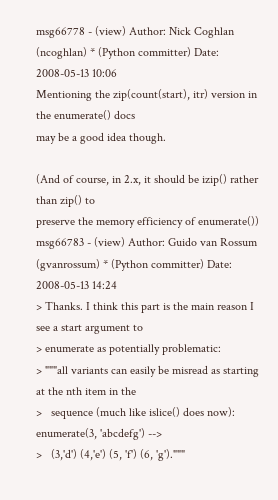msg66778 - (view) Author: Nick Coghlan (ncoghlan) * (Python committer) Date: 2008-05-13 10:06
Mentioning the zip(count(start), itr) version in the enumerate() docs
may be a good idea though.

(And of course, in 2.x, it should be izip() rather than zip() to
preserve the memory efficiency of enumerate())
msg66783 - (view) Author: Guido van Rossum (gvanrossum) * (Python committer) Date: 2008-05-13 14:24
> Thanks. I think this part is the main reason I see a start argument to
> enumerate as potentially problematic:
> """all variants can easily be misread as starting at the nth item in the
>   sequence (much like islice() does now):   enumerate(3, 'abcdefg') -->
>   (3,'d') (4,'e') (5, 'f') (6, 'g')."""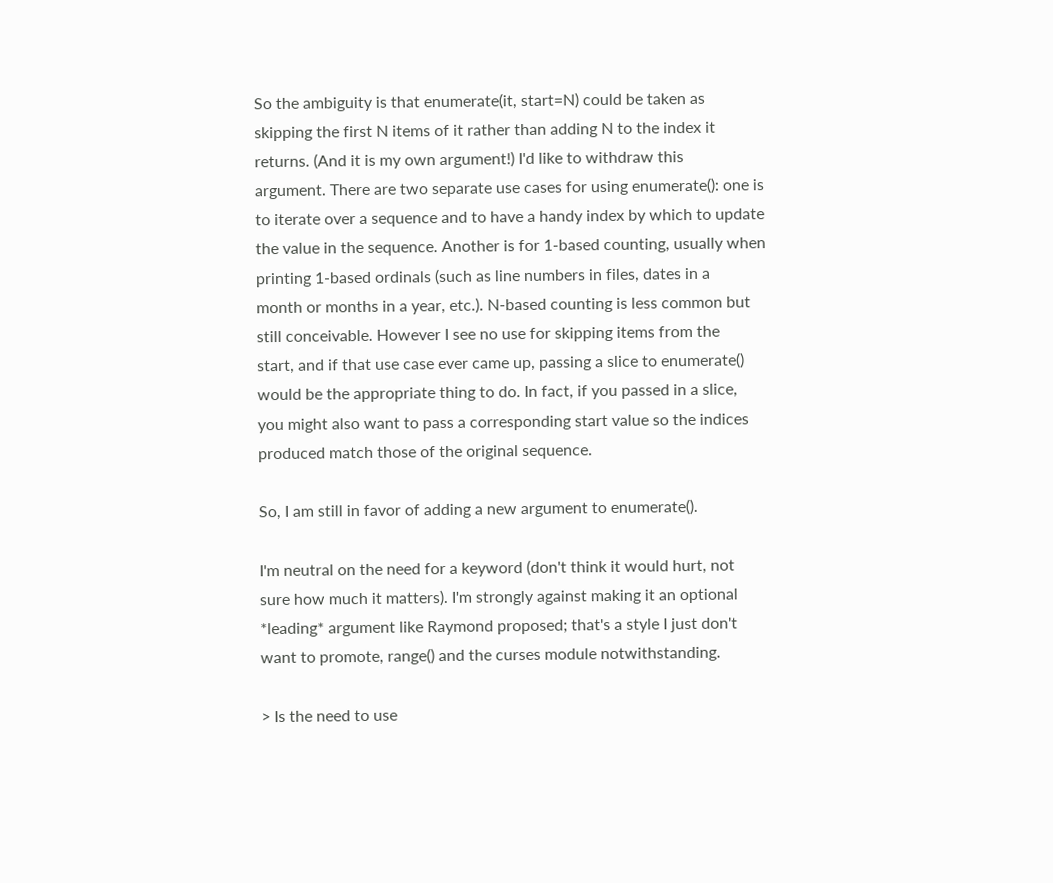So the ambiguity is that enumerate(it, start=N) could be taken as
skipping the first N items of it rather than adding N to the index it
returns. (And it is my own argument!) I'd like to withdraw this
argument. There are two separate use cases for using enumerate(): one is
to iterate over a sequence and to have a handy index by which to update
the value in the sequence. Another is for 1-based counting, usually when
printing 1-based ordinals (such as line numbers in files, dates in a
month or months in a year, etc.). N-based counting is less common but
still conceivable. However I see no use for skipping items from the
start, and if that use case ever came up, passing a slice to enumerate()
would be the appropriate thing to do. In fact, if you passed in a slice,
you might also want to pass a corresponding start value so the indices
produced match those of the original sequence.

So, I am still in favor of adding a new argument to enumerate().

I'm neutral on the need for a keyword (don't think it would hurt, not
sure how much it matters). I'm strongly against making it an optional
*leading* argument like Raymond proposed; that's a style I just don't
want to promote, range() and the curses module notwithstanding.

> Is the need to use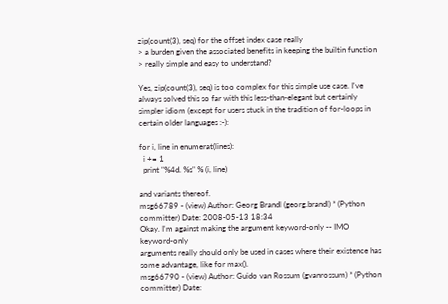zip(count(3), seq) for the offset index case really
> a burden given the associated benefits in keeping the builtin function
> really simple and easy to understand?

Yes, zip(count(3), seq) is too complex for this simple use case. I've
always solved this so far with this less-than-elegant but certainly
simpler idiom (except for users stuck in the tradition of for-loops in
certain older languages :-):

for i, line in enumerat(lines):
  i += 1
  print "%4d. %s" % (i, line)

and variants thereof.
msg66789 - (view) Author: Georg Brandl (georg.brandl) * (Python committer) Date: 2008-05-13 18:34
Okay. I'm against making the argument keyword-only -- IMO keyword-only
arguments really should only be used in cases where their existence has
some advantage, like for max().
msg66790 - (view) Author: Guido van Rossum (gvanrossum) * (Python committer) Date: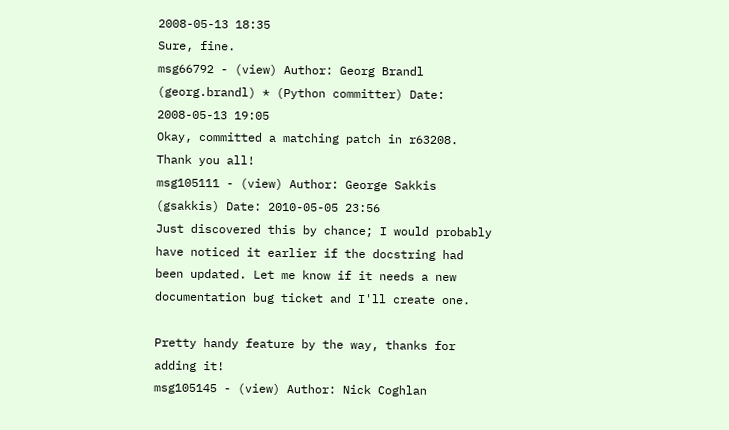2008-05-13 18:35
Sure, fine.
msg66792 - (view) Author: Georg Brandl (georg.brandl) * (Python committer) Date: 2008-05-13 19:05
Okay, committed a matching patch in r63208. Thank you all!
msg105111 - (view) Author: George Sakkis (gsakkis) Date: 2010-05-05 23:56
Just discovered this by chance; I would probably have noticed it earlier if the docstring had been updated. Let me know if it needs a new documentation bug ticket and I'll create one.

Pretty handy feature by the way, thanks for adding it!
msg105145 - (view) Author: Nick Coghlan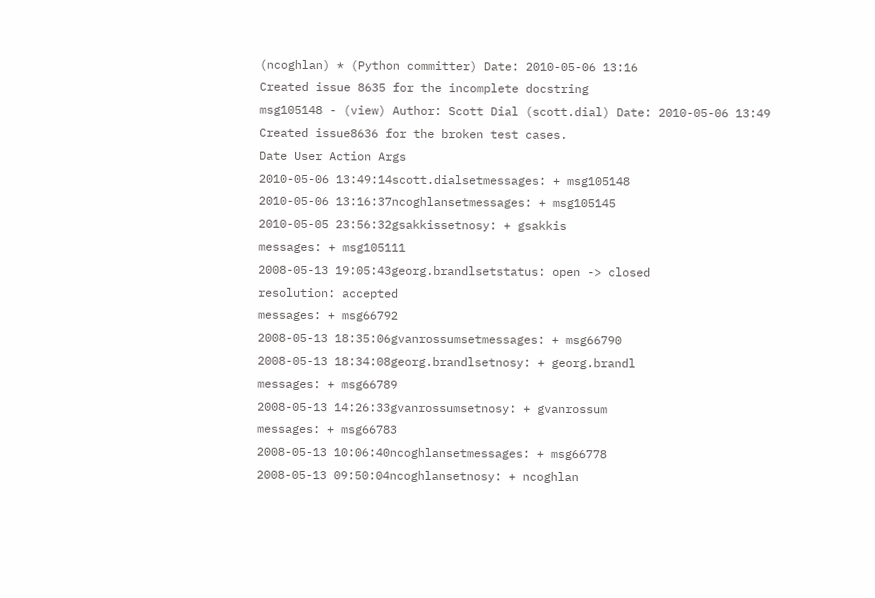(ncoghlan) * (Python committer) Date: 2010-05-06 13:16
Created issue 8635 for the incomplete docstring
msg105148 - (view) Author: Scott Dial (scott.dial) Date: 2010-05-06 13:49
Created issue8636 for the broken test cases.
Date User Action Args
2010-05-06 13:49:14scott.dialsetmessages: + msg105148
2010-05-06 13:16:37ncoghlansetmessages: + msg105145
2010-05-05 23:56:32gsakkissetnosy: + gsakkis
messages: + msg105111
2008-05-13 19:05:43georg.brandlsetstatus: open -> closed
resolution: accepted
messages: + msg66792
2008-05-13 18:35:06gvanrossumsetmessages: + msg66790
2008-05-13 18:34:08georg.brandlsetnosy: + georg.brandl
messages: + msg66789
2008-05-13 14:26:33gvanrossumsetnosy: + gvanrossum
messages: + msg66783
2008-05-13 10:06:40ncoghlansetmessages: + msg66778
2008-05-13 09:50:04ncoghlansetnosy: + ncoghlan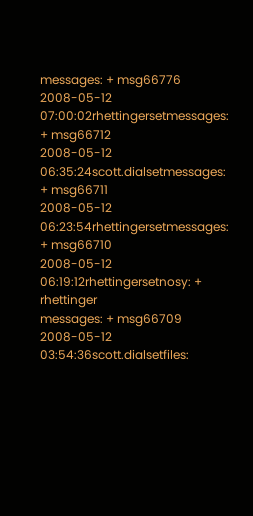messages: + msg66776
2008-05-12 07:00:02rhettingersetmessages: + msg66712
2008-05-12 06:35:24scott.dialsetmessages: + msg66711
2008-05-12 06:23:54rhettingersetmessages: + msg66710
2008-05-12 06:19:12rhettingersetnosy: + rhettinger
messages: + msg66709
2008-05-12 03:54:36scott.dialsetfiles: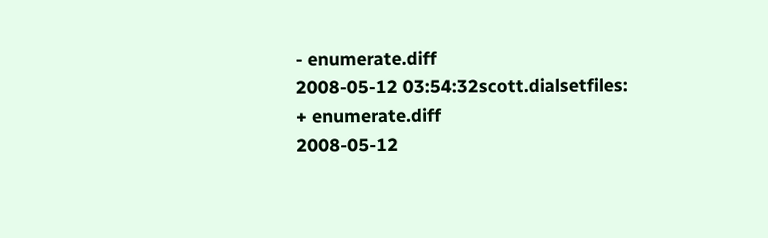- enumerate.diff
2008-05-12 03:54:32scott.dialsetfiles: + enumerate.diff
2008-05-12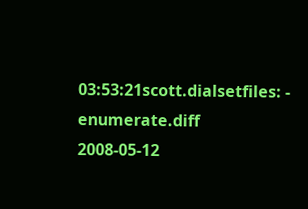03:53:21scott.dialsetfiles: - enumerate.diff
2008-05-12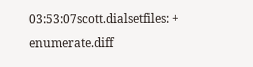03:53:07scott.dialsetfiles: + enumerate.diff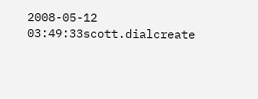2008-05-12 03:49:33scott.dialcreate